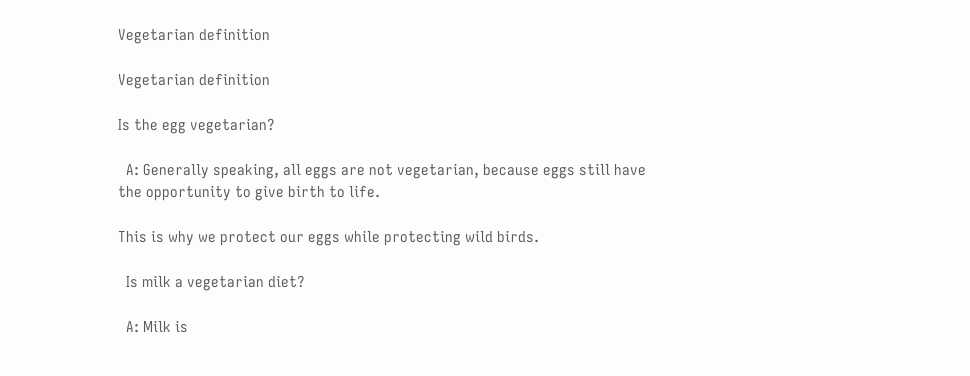Vegetarian definition

Vegetarian definition

Is the egg vegetarian?

  A: Generally speaking, all eggs are not vegetarian, because eggs still have the opportunity to give birth to life.

This is why we protect our eggs while protecting wild birds.

  Is milk a vegetarian diet?

  A: Milk is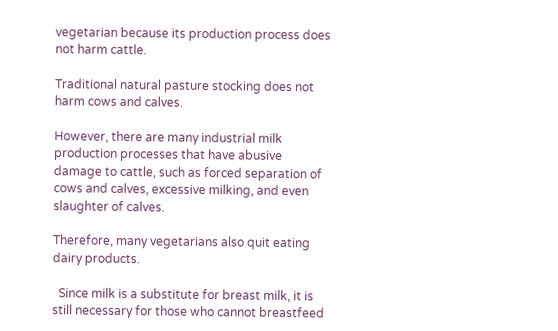vegetarian because its production process does not harm cattle.

Traditional natural pasture stocking does not harm cows and calves.

However, there are many industrial milk production processes that have abusive damage to cattle, such as forced separation of cows and calves, excessive milking, and even slaughter of calves.

Therefore, many vegetarians also quit eating dairy products.

  Since milk is a substitute for breast milk, it is still necessary for those who cannot breastfeed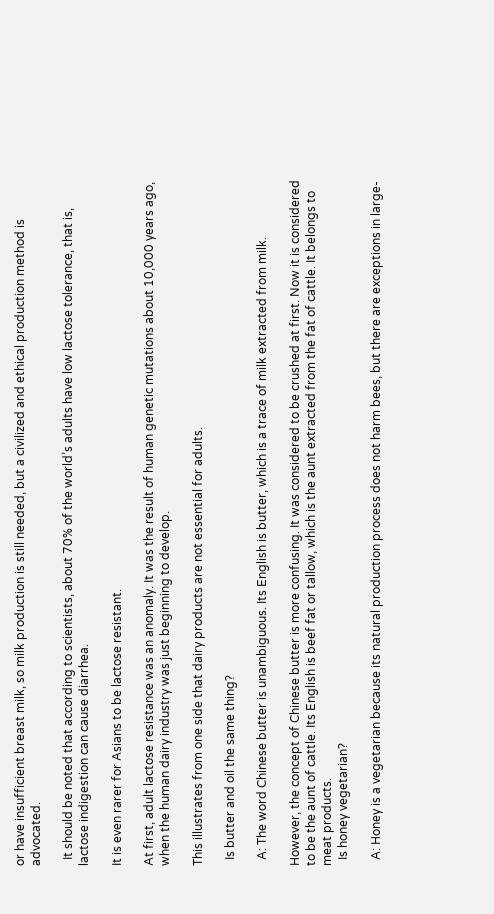or have insufficient breast milk, so milk production is still needed, but a civilized and ethical production method is advocated.

  It should be noted that according to scientists, about 70% of the world’s adults have low lactose tolerance, that is, lactose indigestion can cause diarrhea.

It is even rarer for Asians to be lactose resistant.

At first, adult lactose resistance was an anomaly. It was the result of human genetic mutations about 10,000 years ago, when the human dairy industry was just beginning to develop.

This illustrates from one side that dairy products are not essential for adults.

  Is butter and oil the same thing?

  A: The word Chinese butter is unambiguous. Its English is butter, which is a trace of milk extracted from milk.

However, the concept of Chinese butter is more confusing. It was considered to be crushed at first. Now it is considered to be the aunt of cattle. Its English is beef fat or tallow, which is the aunt extracted from the fat of cattle. It belongs to meat products.
  Is honey vegetarian?

  A: Honey is a vegetarian because its natural production process does not harm bees, but there are exceptions in large-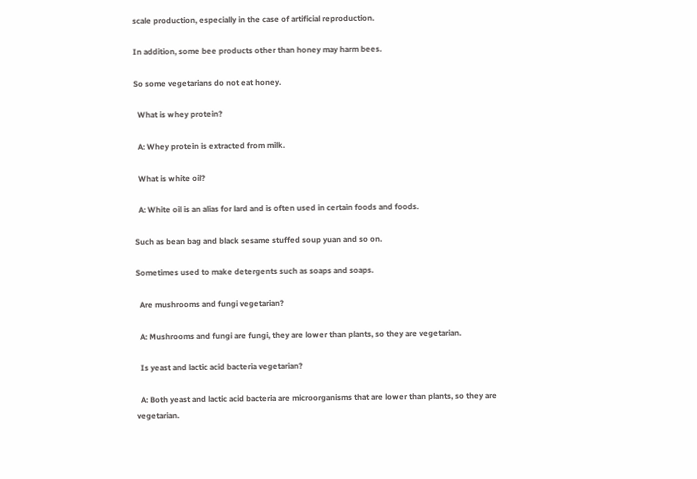scale production, especially in the case of artificial reproduction.

In addition, some bee products other than honey may harm bees.

So some vegetarians do not eat honey.

  What is whey protein?

  A: Whey protein is extracted from milk.

  What is white oil?

  A: White oil is an alias for lard and is often used in certain foods and foods.

Such as bean bag and black sesame stuffed soup yuan and so on.

Sometimes used to make detergents such as soaps and soaps.

  Are mushrooms and fungi vegetarian?

  A: Mushrooms and fungi are fungi, they are lower than plants, so they are vegetarian.

  Is yeast and lactic acid bacteria vegetarian?

  A: Both yeast and lactic acid bacteria are microorganisms that are lower than plants, so they are vegetarian.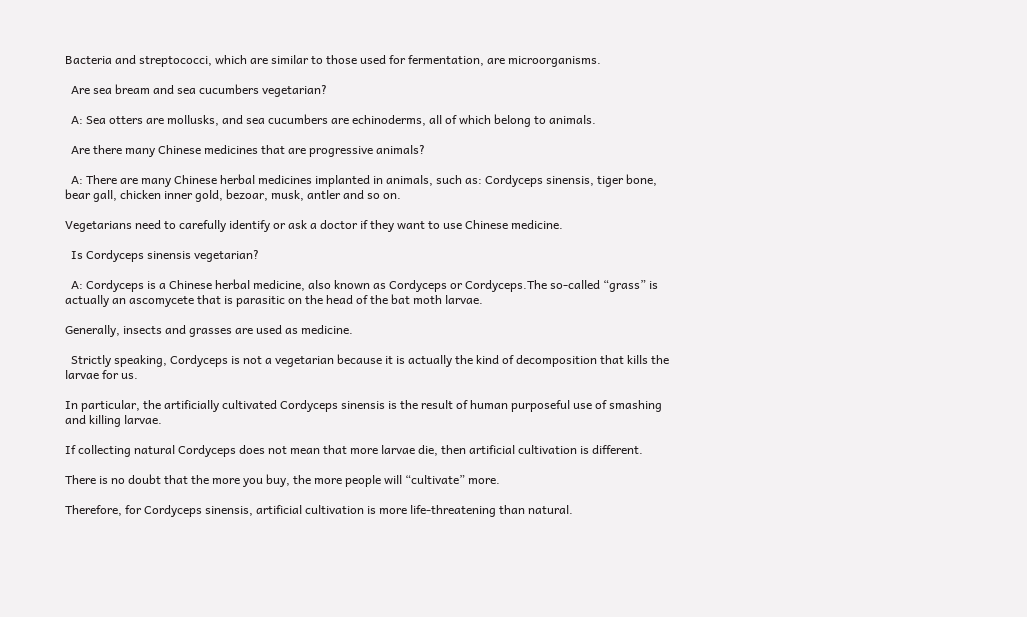Bacteria and streptococci, which are similar to those used for fermentation, are microorganisms.

  Are sea bream and sea cucumbers vegetarian?

  A: Sea otters are mollusks, and sea cucumbers are echinoderms, all of which belong to animals.

  Are there many Chinese medicines that are progressive animals?

  A: There are many Chinese herbal medicines implanted in animals, such as: Cordyceps sinensis, tiger bone, bear gall, chicken inner gold, bezoar, musk, antler and so on.

Vegetarians need to carefully identify or ask a doctor if they want to use Chinese medicine.

  Is Cordyceps sinensis vegetarian?

  A: Cordyceps is a Chinese herbal medicine, also known as Cordyceps or Cordyceps.The so-called “grass” is actually an ascomycete that is parasitic on the head of the bat moth larvae.

Generally, insects and grasses are used as medicine.

  Strictly speaking, Cordyceps is not a vegetarian because it is actually the kind of decomposition that kills the larvae for us.

In particular, the artificially cultivated Cordyceps sinensis is the result of human purposeful use of smashing and killing larvae.

If collecting natural Cordyceps does not mean that more larvae die, then artificial cultivation is different.

There is no doubt that the more you buy, the more people will “cultivate” more.

Therefore, for Cordyceps sinensis, artificial cultivation is more life-threatening than natural.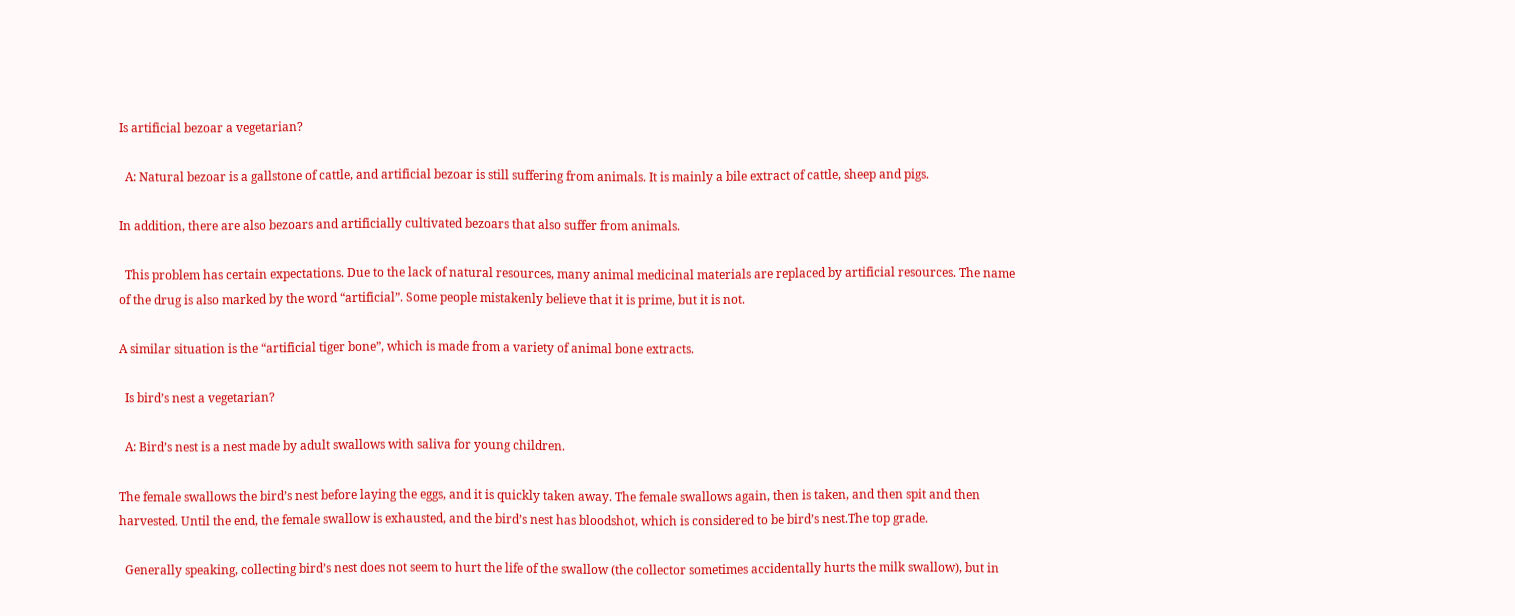Is artificial bezoar a vegetarian?

  A: Natural bezoar is a gallstone of cattle, and artificial bezoar is still suffering from animals. It is mainly a bile extract of cattle, sheep and pigs.

In addition, there are also bezoars and artificially cultivated bezoars that also suffer from animals.

  This problem has certain expectations. Due to the lack of natural resources, many animal medicinal materials are replaced by artificial resources. The name of the drug is also marked by the word “artificial”. Some people mistakenly believe that it is prime, but it is not.

A similar situation is the “artificial tiger bone”, which is made from a variety of animal bone extracts.

  Is bird’s nest a vegetarian?

  A: Bird’s nest is a nest made by adult swallows with saliva for young children.

The female swallows the bird’s nest before laying the eggs, and it is quickly taken away. The female swallows again, then is taken, and then spit and then harvested. Until the end, the female swallow is exhausted, and the bird’s nest has bloodshot, which is considered to be bird’s nest.The top grade.

  Generally speaking, collecting bird’s nest does not seem to hurt the life of the swallow (the collector sometimes accidentally hurts the milk swallow), but in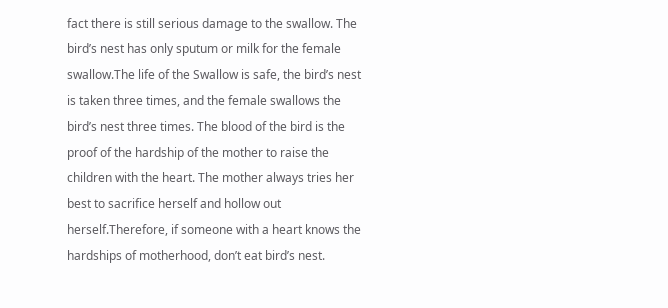fact there is still serious damage to the swallow. The bird’s nest has only sputum or milk for the female swallow.The life of the Swallow is safe, the bird’s nest is taken three times, and the female swallows the bird’s nest three times. The blood of the bird is the proof of the hardship of the mother to raise the children with the heart. The mother always tries her best to sacrifice herself and hollow out herself.Therefore, if someone with a heart knows the hardships of motherhood, don’t eat bird’s nest.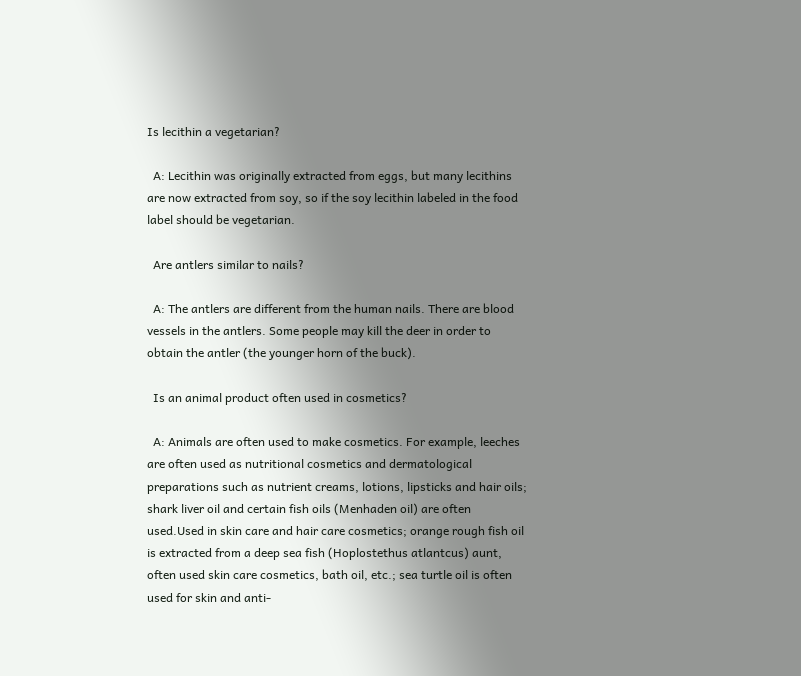Is lecithin a vegetarian?

  A: Lecithin was originally extracted from eggs, but many lecithins are now extracted from soy, so if the soy lecithin labeled in the food label should be vegetarian.

  Are antlers similar to nails?

  A: The antlers are different from the human nails. There are blood vessels in the antlers. Some people may kill the deer in order to obtain the antler (the younger horn of the buck).

  Is an animal product often used in cosmetics?

  A: Animals are often used to make cosmetics. For example, leeches are often used as nutritional cosmetics and dermatological preparations such as nutrient creams, lotions, lipsticks and hair oils; shark liver oil and certain fish oils (Menhaden oil) are often used.Used in skin care and hair care cosmetics; orange rough fish oil is extracted from a deep sea fish (Hoplostethus atlantcus) aunt, often used skin care cosmetics, bath oil, etc.; sea turtle oil is often used for skin and anti-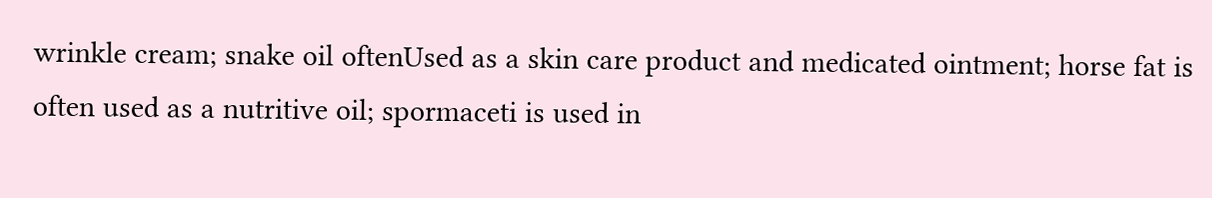wrinkle cream; snake oil oftenUsed as a skin care product and medicated ointment; horse fat is often used as a nutritive oil; spormaceti is used in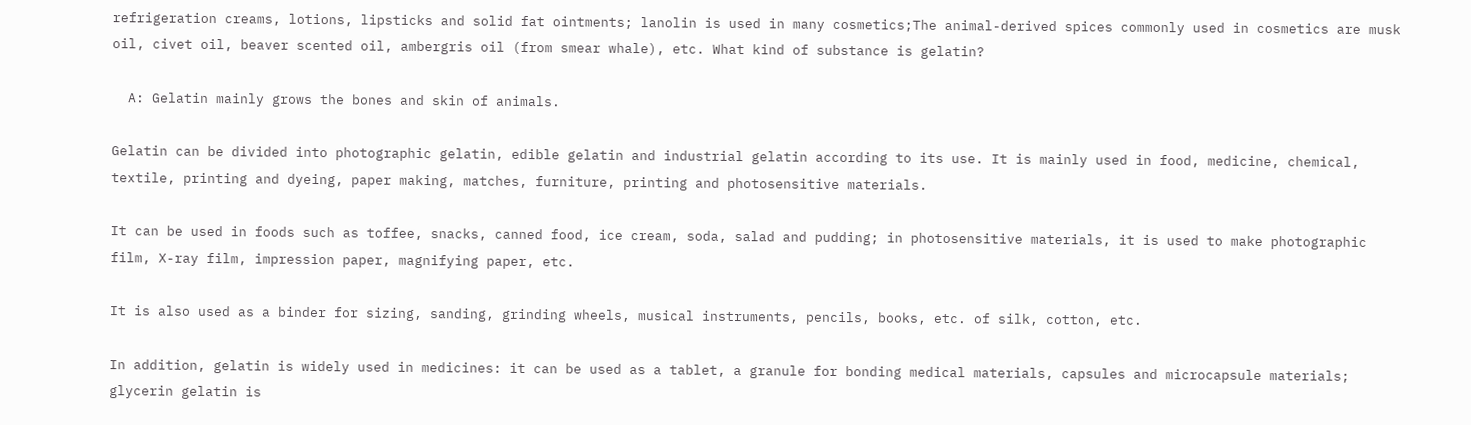refrigeration creams, lotions, lipsticks and solid fat ointments; lanolin is used in many cosmetics;The animal-derived spices commonly used in cosmetics are musk oil, civet oil, beaver scented oil, ambergris oil (from smear whale), etc. What kind of substance is gelatin?

  A: Gelatin mainly grows the bones and skin of animals.

Gelatin can be divided into photographic gelatin, edible gelatin and industrial gelatin according to its use. It is mainly used in food, medicine, chemical, textile, printing and dyeing, paper making, matches, furniture, printing and photosensitive materials.

It can be used in foods such as toffee, snacks, canned food, ice cream, soda, salad and pudding; in photosensitive materials, it is used to make photographic film, X-ray film, impression paper, magnifying paper, etc.

It is also used as a binder for sizing, sanding, grinding wheels, musical instruments, pencils, books, etc. of silk, cotton, etc.

In addition, gelatin is widely used in medicines: it can be used as a tablet, a granule for bonding medical materials, capsules and microcapsule materials; glycerin gelatin is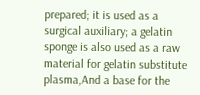prepared; it is used as a surgical auxiliary; a gelatin sponge is also used as a raw material for gelatin substitute plasma,And a base for the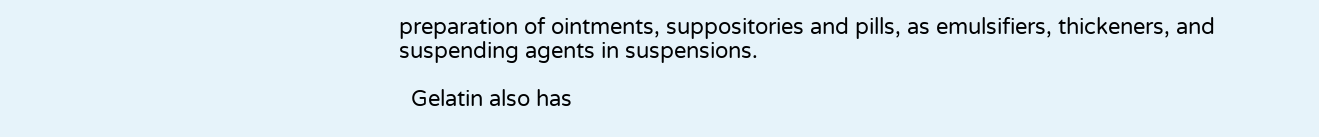preparation of ointments, suppositories and pills, as emulsifiers, thickeners, and suspending agents in suspensions.

  Gelatin also has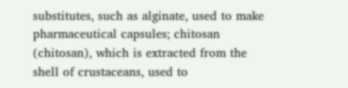substitutes, such as alginate, used to make pharmaceutical capsules; chitosan (chitosan), which is extracted from the shell of crustaceans, used to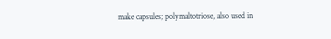make capsules; polymaltotriose, also used in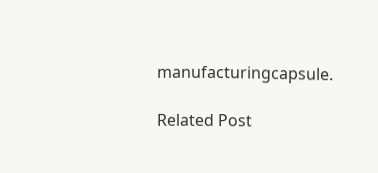manufacturingcapsule.

Related Post